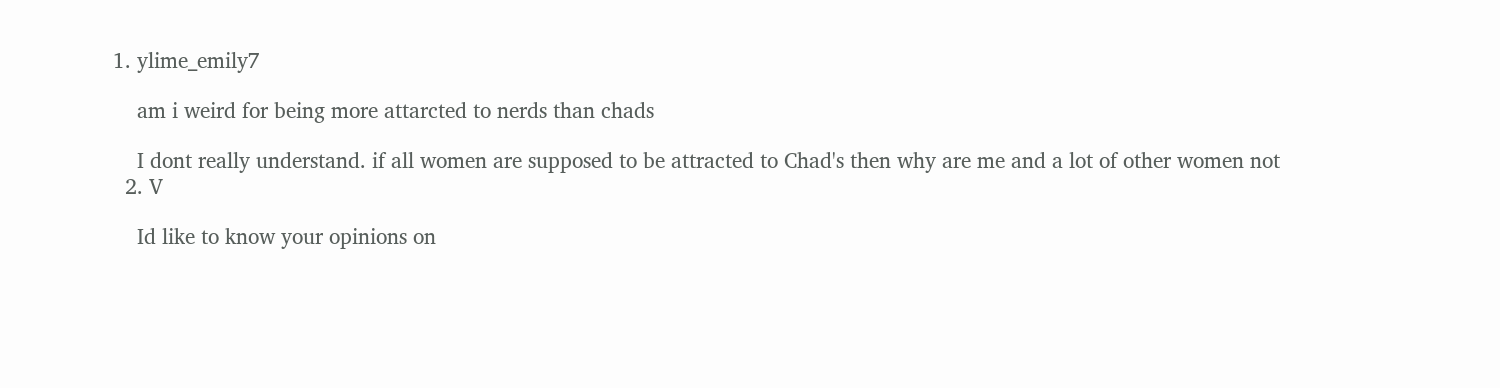1. ylime_emily7

    am i weird for being more attarcted to nerds than chads

    I dont really understand. if all women are supposed to be attracted to Chad's then why are me and a lot of other women not
  2. V

    Id like to know your opinions on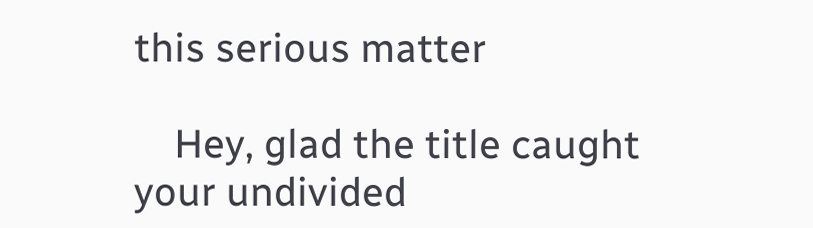this serious matter

    Hey, glad the title caught your undivided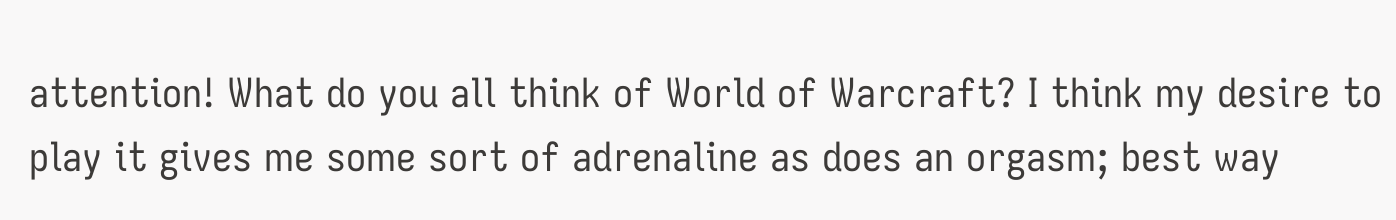attention! What do you all think of World of Warcraft? I think my desire to play it gives me some sort of adrenaline as does an orgasm; best way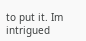to put it. Im intrigued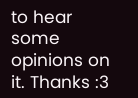to hear some opinions on it. Thanks :3